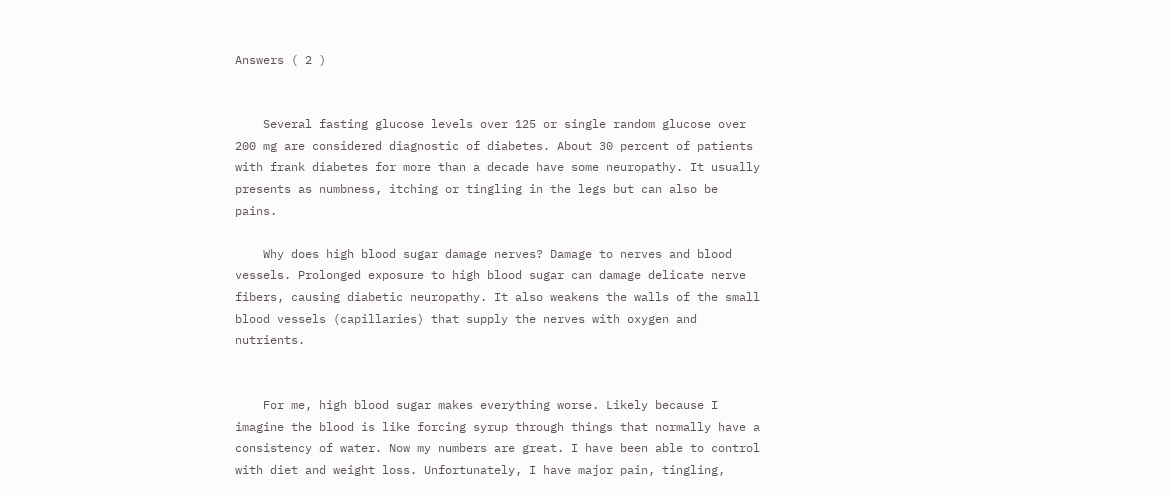Answers ( 2 )


    Several fasting glucose levels over 125 or single random glucose over 200 mg are considered diagnostic of diabetes. About 30 percent of patients with frank diabetes for more than a decade have some neuropathy. It usually presents as numbness, itching or tingling in the legs but can also be pains.

    Why does high blood sugar damage nerves? Damage to nerves and blood vessels. Prolonged exposure to high blood sugar can damage delicate nerve fibers, causing diabetic neuropathy. It also weakens the walls of the small blood vessels (capillaries) that supply the nerves with oxygen and nutrients.


    For me, high blood sugar makes everything worse. Likely because I imagine the blood is like forcing syrup through things that normally have a consistency of water. Now my numbers are great. I have been able to control with diet and weight loss. Unfortunately, I have major pain, tingling,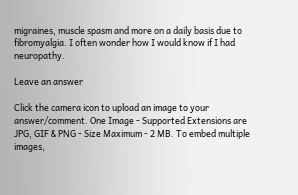migraines, muscle spasm and more on a daily basis due to fibromyalgia. I often wonder how I would know if I had neuropathy.

Leave an answer

Click the camera icon to upload an image to your answer/comment. One Image - Supported Extensions are JPG, GIF & PNG - Size Maximum - 2 MB. To embed multiple images,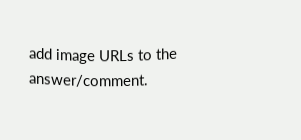add image URLs to the answer/comment.